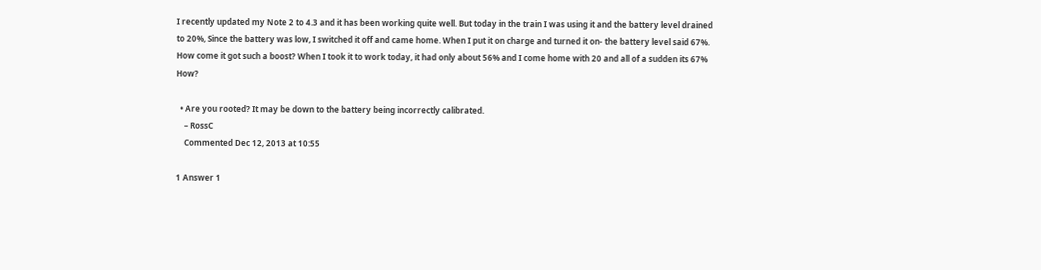I recently updated my Note 2 to 4.3 and it has been working quite well. But today in the train I was using it and the battery level drained to 20%, Since the battery was low, I switched it off and came home. When I put it on charge and turned it on- the battery level said 67%. How come it got such a boost? When I took it to work today, it had only about 56% and I come home with 20 and all of a sudden its 67% How?

  • Are you rooted? It may be down to the battery being incorrectly calibrated.
    – RossC
    Commented Dec 12, 2013 at 10:55

1 Answer 1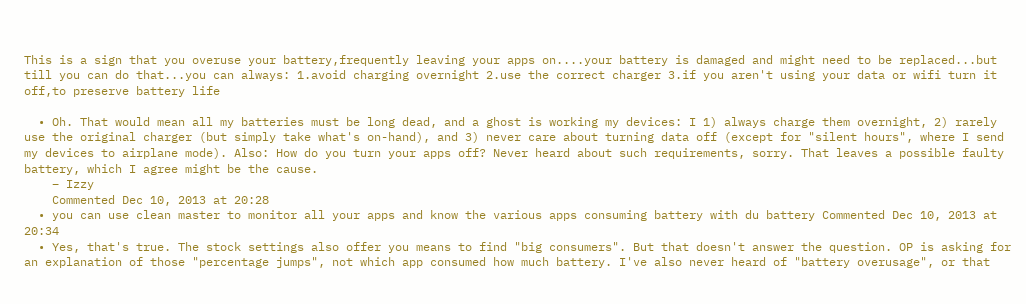This is a sign that you overuse your battery,frequently leaving your apps on....your battery is damaged and might need to be replaced...but till you can do that...you can always: 1.avoid charging overnight 2.use the correct charger 3.if you aren't using your data or wifi turn it off,to preserve battery life

  • Oh. That would mean all my batteries must be long dead, and a ghost is working my devices: I 1) always charge them overnight, 2) rarely use the original charger (but simply take what's on-hand), and 3) never care about turning data off (except for "silent hours", where I send my devices to airplane mode). Also: How do you turn your apps off? Never heard about such requirements, sorry. That leaves a possible faulty battery, which I agree might be the cause.
    – Izzy
    Commented Dec 10, 2013 at 20:28
  • you can use clean master to monitor all your apps and know the various apps consuming battery with du battery Commented Dec 10, 2013 at 20:34
  • Yes, that's true. The stock settings also offer you means to find "big consumers". But that doesn't answer the question. OP is asking for an explanation of those "percentage jumps", not which app consumed how much battery. I've also never heard of "battery overusage", or that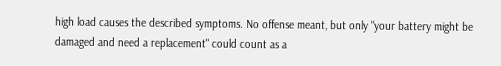high load causes the described symptoms. No offense meant, but only "your battery might be damaged and need a replacement" could count as a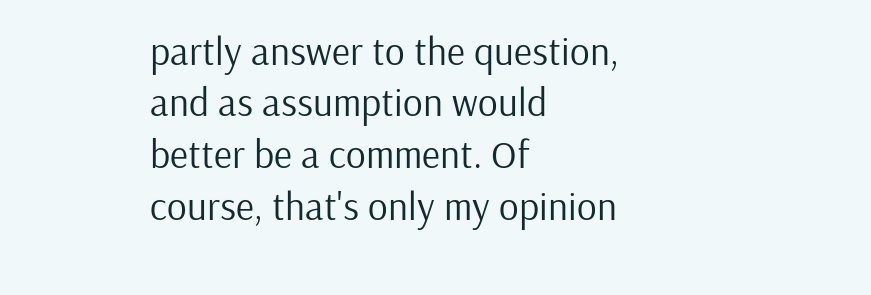partly answer to the question, and as assumption would better be a comment. Of course, that's only my opinion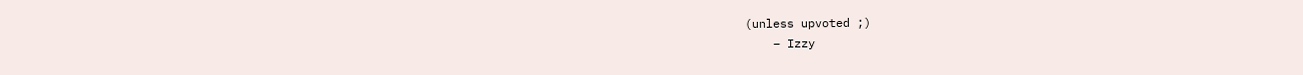(unless upvoted ;)
    – Izzy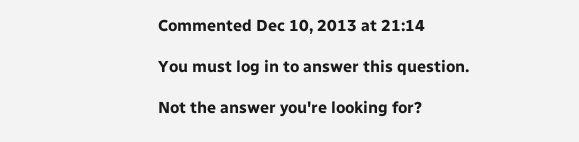Commented Dec 10, 2013 at 21:14

You must log in to answer this question.

Not the answer you're looking for?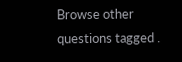Browse other questions tagged .